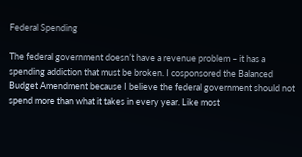Federal Spending

The federal government doesn’t have a revenue problem – it has a spending addiction that must be broken. I cosponsored the Balanced Budget Amendment because I believe the federal government should not spend more than what it takes in every year. Like most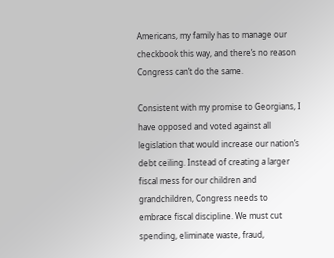Americans, my family has to manage our checkbook this way, and there’s no reason Congress can’t do the same.

Consistent with my promise to Georgians, I have opposed and voted against all legislation that would increase our nation’s debt ceiling. Instead of creating a larger fiscal mess for our children and grandchildren, Congress needs to embrace fiscal discipline. We must cut spending, eliminate waste, fraud,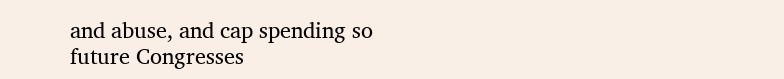and abuse, and cap spending so future Congresses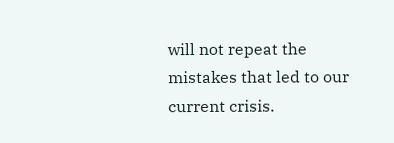will not repeat the mistakes that led to our current crisis.